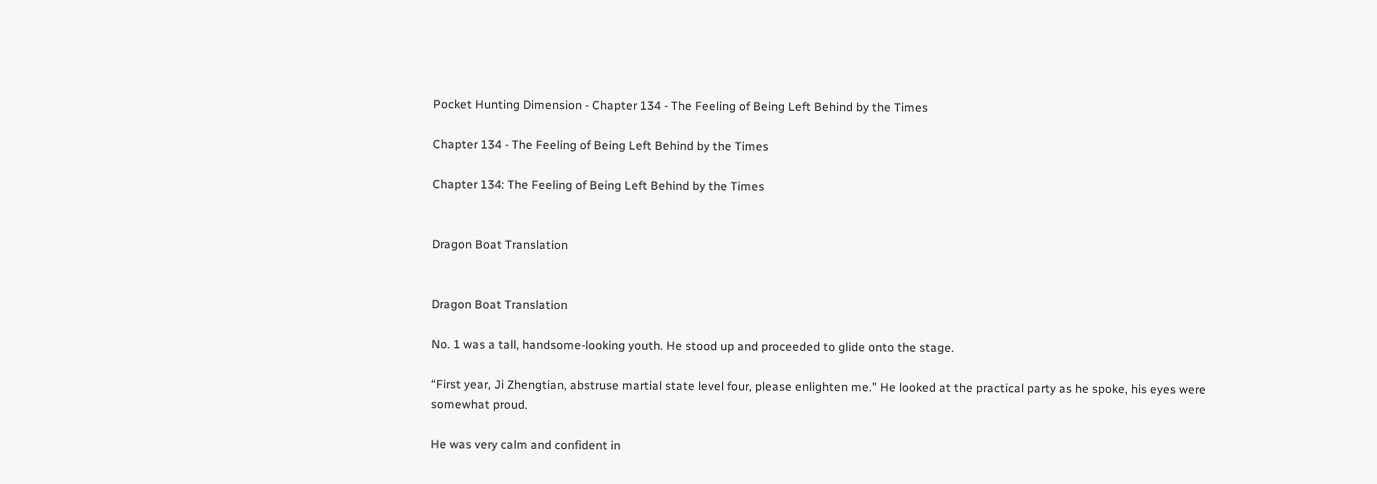Pocket Hunting Dimension - Chapter 134 - The Feeling of Being Left Behind by the Times

Chapter 134 - The Feeling of Being Left Behind by the Times

Chapter 134: The Feeling of Being Left Behind by the Times


Dragon Boat Translation


Dragon Boat Translation

No. 1 was a tall, handsome-looking youth. He stood up and proceeded to glide onto the stage.

“First year, Ji Zhengtian, abstruse martial state level four, please enlighten me.” He looked at the practical party as he spoke, his eyes were somewhat proud.

He was very calm and confident in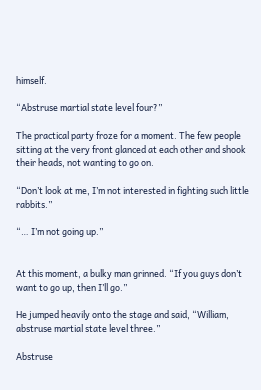himself.

“Abstruse martial state level four?”

The practical party froze for a moment. The few people sitting at the very front glanced at each other and shook their heads, not wanting to go on.

“Don’t look at me, I’m not interested in fighting such little rabbits.”

“… I’m not going up.”


At this moment, a bulky man grinned. “If you guys don’t want to go up, then I’ll go.”

He jumped heavily onto the stage and said, “William, abstruse martial state level three.”

Abstruse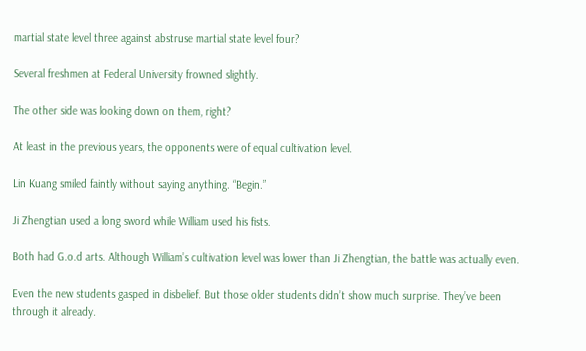martial state level three against abstruse martial state level four?

Several freshmen at Federal University frowned slightly.

The other side was looking down on them, right?

At least in the previous years, the opponents were of equal cultivation level.

Lin Kuang smiled faintly without saying anything. “Begin.”

Ji Zhengtian used a long sword while William used his fists.

Both had G.o.d arts. Although William’s cultivation level was lower than Ji Zhengtian, the battle was actually even.

Even the new students gasped in disbelief. But those older students didn’t show much surprise. They’ve been through it already.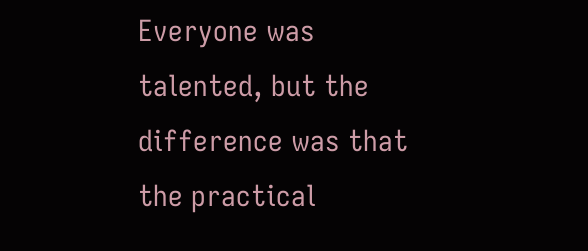Everyone was talented, but the difference was that the practical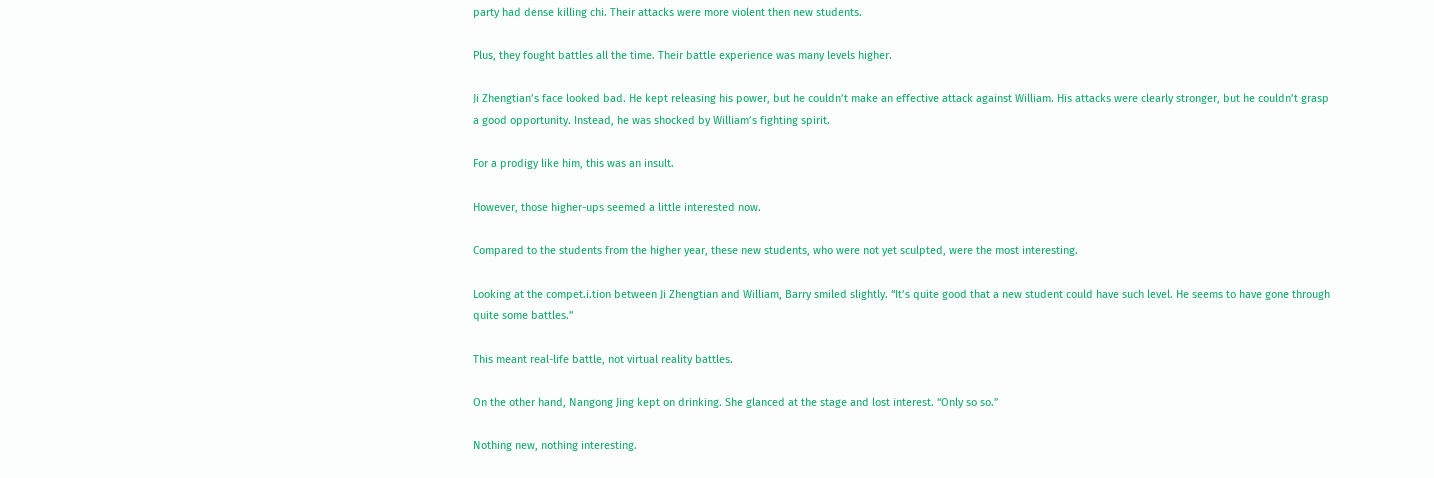party had dense killing chi. Their attacks were more violent then new students.

Plus, they fought battles all the time. Their battle experience was many levels higher.

Ji Zhengtian’s face looked bad. He kept releasing his power, but he couldn’t make an effective attack against William. His attacks were clearly stronger, but he couldn’t grasp a good opportunity. Instead, he was shocked by William’s fighting spirit.

For a prodigy like him, this was an insult.

However, those higher-ups seemed a little interested now.

Compared to the students from the higher year, these new students, who were not yet sculpted, were the most interesting.

Looking at the compet.i.tion between Ji Zhengtian and William, Barry smiled slightly. “It’s quite good that a new student could have such level. He seems to have gone through quite some battles.”

This meant real-life battle, not virtual reality battles.

On the other hand, Nangong Jing kept on drinking. She glanced at the stage and lost interest. “Only so so.”

Nothing new, nothing interesting.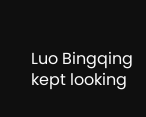Luo Bingqing kept looking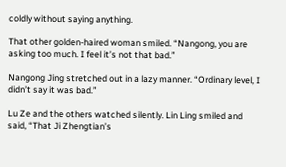coldly without saying anything.

That other golden-haired woman smiled. “Nangong, you are asking too much. I feel it’s not that bad.”

Nangong Jing stretched out in a lazy manner. “Ordinary level, I didn’t say it was bad.”

Lu Ze and the others watched silently. Lin Ling smiled and said, “That Ji Zhengtian’s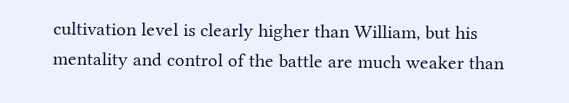cultivation level is clearly higher than William, but his mentality and control of the battle are much weaker than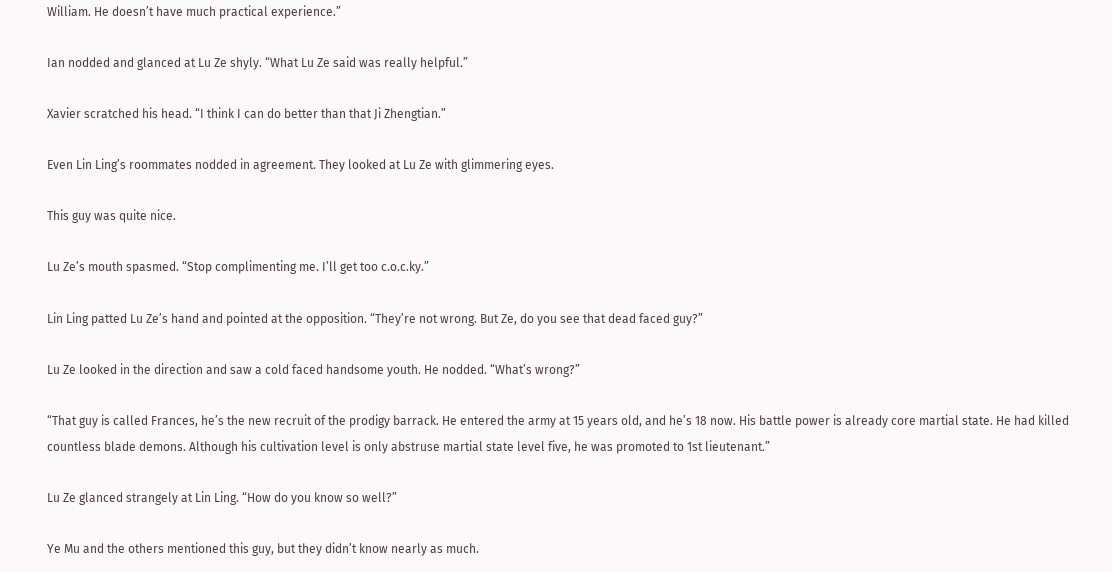William. He doesn’t have much practical experience.”

Ian nodded and glanced at Lu Ze shyly. “What Lu Ze said was really helpful.”

Xavier scratched his head. “I think I can do better than that Ji Zhengtian.”

Even Lin Ling’s roommates nodded in agreement. They looked at Lu Ze with glimmering eyes.

This guy was quite nice.

Lu Ze’s mouth spasmed. “Stop complimenting me. I’ll get too c.o.c.ky.”

Lin Ling patted Lu Ze’s hand and pointed at the opposition. “They’re not wrong. But Ze, do you see that dead faced guy?”

Lu Ze looked in the direction and saw a cold faced handsome youth. He nodded. “What’s wrong?”

“That guy is called Frances, he’s the new recruit of the prodigy barrack. He entered the army at 15 years old, and he’s 18 now. His battle power is already core martial state. He had killed countless blade demons. Although his cultivation level is only abstruse martial state level five, he was promoted to 1st lieutenant.”

Lu Ze glanced strangely at Lin Ling. “How do you know so well?”

Ye Mu and the others mentioned this guy, but they didn’t know nearly as much.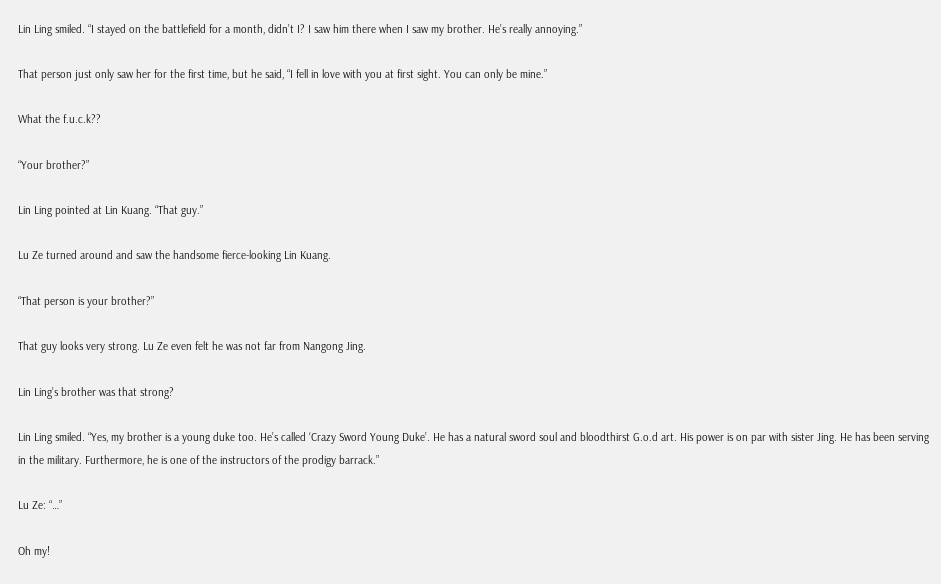Lin Ling smiled. “I stayed on the battlefield for a month, didn’t I? I saw him there when I saw my brother. He’s really annoying.”

That person just only saw her for the first time, but he said, “I fell in love with you at first sight. You can only be mine.”

What the f.u.c.k??

“Your brother?”

Lin Ling pointed at Lin Kuang. “That guy.”

Lu Ze turned around and saw the handsome fierce-looking Lin Kuang.

“That person is your brother?”

That guy looks very strong. Lu Ze even felt he was not far from Nangong Jing.

Lin Ling’s brother was that strong?

Lin Ling smiled. “Yes, my brother is a young duke too. He’s called ‘Crazy Sword Young Duke’. He has a natural sword soul and bloodthirst G.o.d art. His power is on par with sister Jing. He has been serving in the military. Furthermore, he is one of the instructors of the prodigy barrack.”

Lu Ze: “…”

Oh my!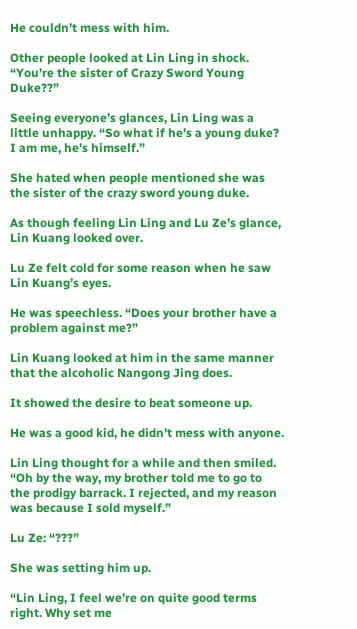He couldn’t mess with him.

Other people looked at Lin Ling in shock. “You’re the sister of Crazy Sword Young Duke??”

Seeing everyone’s glances, Lin Ling was a little unhappy. “So what if he’s a young duke? I am me, he’s himself.”

She hated when people mentioned she was the sister of the crazy sword young duke.

As though feeling Lin Ling and Lu Ze’s glance, Lin Kuang looked over.

Lu Ze felt cold for some reason when he saw Lin Kuang’s eyes.

He was speechless. “Does your brother have a problem against me?”

Lin Kuang looked at him in the same manner that the alcoholic Nangong Jing does.

It showed the desire to beat someone up.

He was a good kid, he didn’t mess with anyone.

Lin Ling thought for a while and then smiled. “Oh by the way, my brother told me to go to the prodigy barrack. I rejected, and my reason was because I sold myself.”

Lu Ze: “???”

She was setting him up.

“Lin Ling, I feel we’re on quite good terms right. Why set me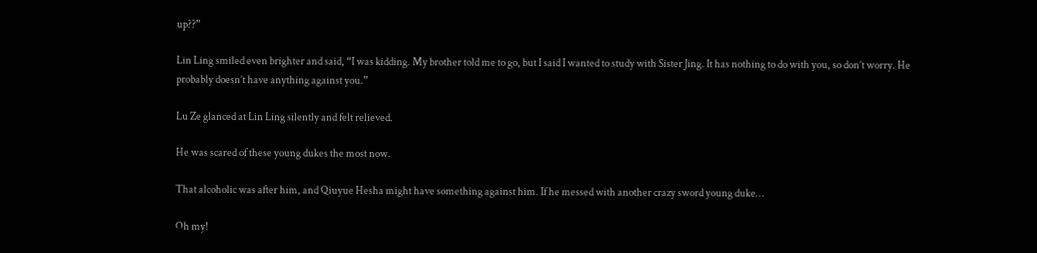up??”

Lin Ling smiled even brighter and said, “I was kidding. My brother told me to go, but I said I wanted to study with Sister Jing. It has nothing to do with you, so don’t worry. He probably doesn’t have anything against you.”

Lu Ze glanced at Lin Ling silently and felt relieved.

He was scared of these young dukes the most now.

That alcoholic was after him, and Qiuyue Hesha might have something against him. If he messed with another crazy sword young duke…

Oh my!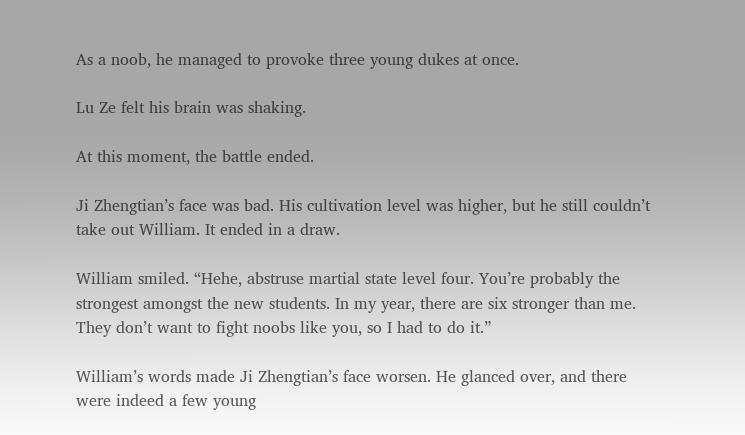As a noob, he managed to provoke three young dukes at once.

Lu Ze felt his brain was shaking.

At this moment, the battle ended.

Ji Zhengtian’s face was bad. His cultivation level was higher, but he still couldn’t take out William. It ended in a draw.

William smiled. “Hehe, abstruse martial state level four. You’re probably the strongest amongst the new students. In my year, there are six stronger than me. They don’t want to fight noobs like you, so I had to do it.”

William’s words made Ji Zhengtian’s face worsen. He glanced over, and there were indeed a few young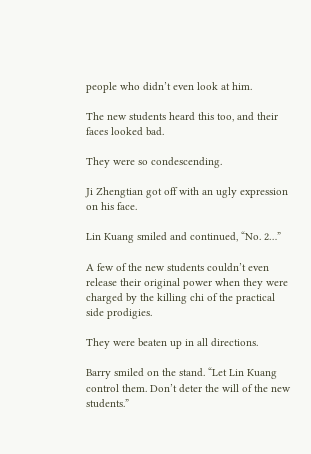people who didn’t even look at him.

The new students heard this too, and their faces looked bad.

They were so condescending.

Ji Zhengtian got off with an ugly expression on his face.

Lin Kuang smiled and continued, “No. 2…”

A few of the new students couldn’t even release their original power when they were charged by the killing chi of the practical side prodigies.

They were beaten up in all directions.

Barry smiled on the stand. “Let Lin Kuang control them. Don’t deter the will of the new students.”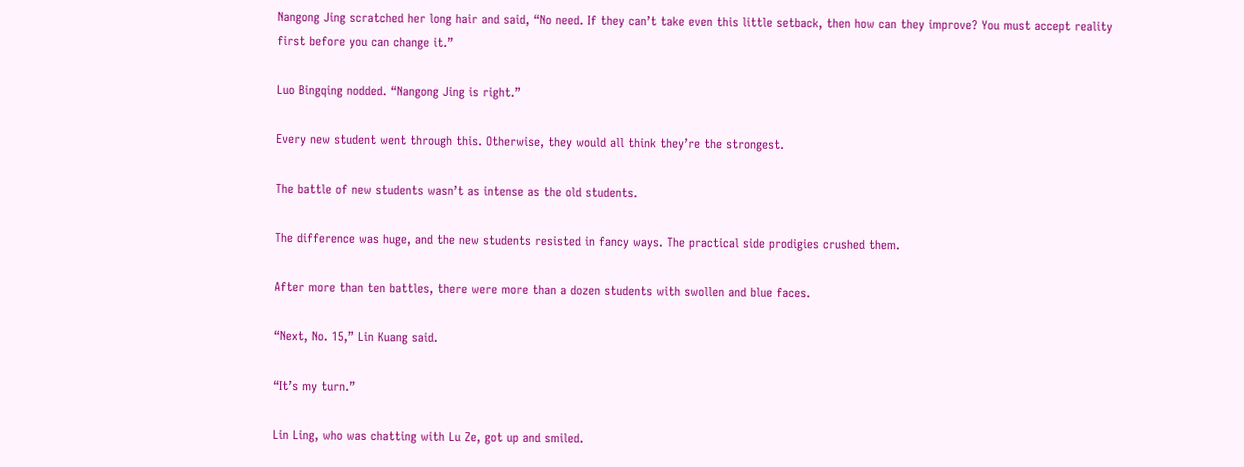Nangong Jing scratched her long hair and said, “No need. If they can’t take even this little setback, then how can they improve? You must accept reality first before you can change it.”

Luo Bingqing nodded. “Nangong Jing is right.”

Every new student went through this. Otherwise, they would all think they’re the strongest.

The battle of new students wasn’t as intense as the old students.

The difference was huge, and the new students resisted in fancy ways. The practical side prodigies crushed them.

After more than ten battles, there were more than a dozen students with swollen and blue faces.

“Next, No. 15,” Lin Kuang said.

“It’s my turn.”

Lin Ling, who was chatting with Lu Ze, got up and smiled.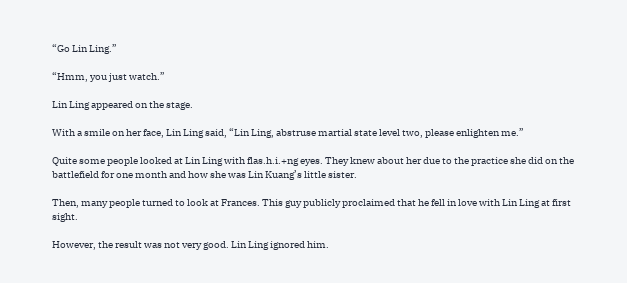“Go Lin Ling.”

“Hmm, you just watch.”

Lin Ling appeared on the stage.

With a smile on her face, Lin Ling said, “Lin Ling, abstruse martial state level two, please enlighten me.”

Quite some people looked at Lin Ling with flas.h.i.+ng eyes. They knew about her due to the practice she did on the battlefield for one month and how she was Lin Kuang’s little sister.

Then, many people turned to look at Frances. This guy publicly proclaimed that he fell in love with Lin Ling at first sight.

However, the result was not very good. Lin Ling ignored him.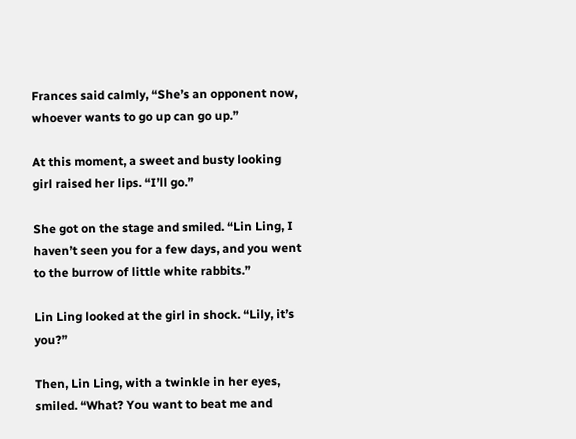Frances said calmly, “She’s an opponent now, whoever wants to go up can go up.”

At this moment, a sweet and busty looking girl raised her lips. “I’ll go.”

She got on the stage and smiled. “Lin Ling, I haven’t seen you for a few days, and you went to the burrow of little white rabbits.”

Lin Ling looked at the girl in shock. “Lily, it’s you?”

Then, Lin Ling, with a twinkle in her eyes, smiled. “What? You want to beat me and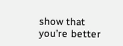show that you’re better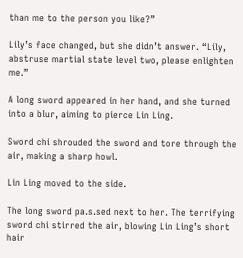than me to the person you like?”

Lily’s face changed, but she didn’t answer. “Lily, abstruse martial state level two, please enlighten me.”

A long sword appeared in her hand, and she turned into a blur, aiming to pierce Lin Ling.

Sword chi shrouded the sword and tore through the air, making a sharp howl.

Lin Ling moved to the side.

The long sword pa.s.sed next to her. The terrifying sword chi stirred the air, blowing Lin Ling’s short hair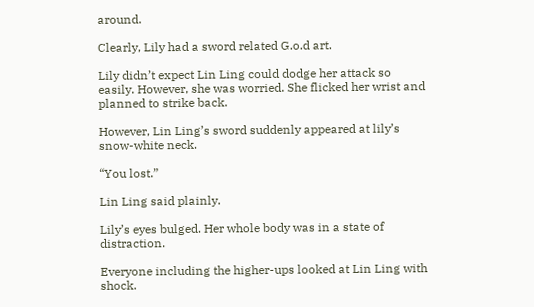around.

Clearly, Lily had a sword related G.o.d art.

Lily didn’t expect Lin Ling could dodge her attack so easily. However, she was worried. She flicked her wrist and planned to strike back.

However, Lin Ling’s sword suddenly appeared at lily’s snow-white neck.

“You lost.”

Lin Ling said plainly.

Lily’s eyes bulged. Her whole body was in a state of distraction.

Everyone including the higher-ups looked at Lin Ling with shock.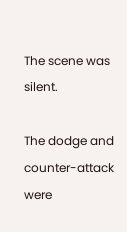The scene was silent.

The dodge and counter-attack were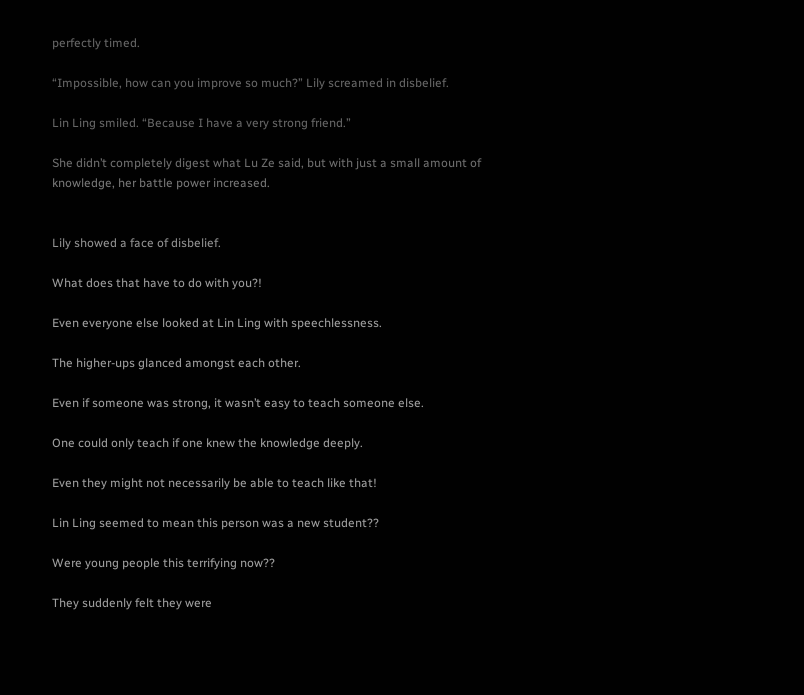perfectly timed.

“Impossible, how can you improve so much?” Lily screamed in disbelief.

Lin Ling smiled. “Because I have a very strong friend.”

She didn’t completely digest what Lu Ze said, but with just a small amount of knowledge, her battle power increased.


Lily showed a face of disbelief.

What does that have to do with you?!

Even everyone else looked at Lin Ling with speechlessness.

The higher-ups glanced amongst each other.

Even if someone was strong, it wasn’t easy to teach someone else.

One could only teach if one knew the knowledge deeply.

Even they might not necessarily be able to teach like that!

Lin Ling seemed to mean this person was a new student??

Were young people this terrifying now??

They suddenly felt they were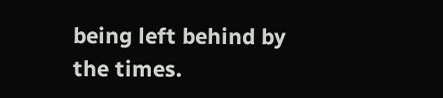being left behind by the times.